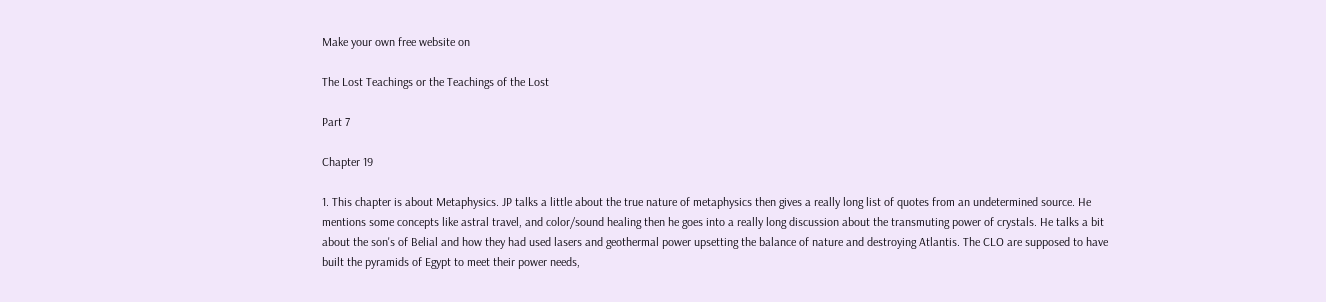Make your own free website on

The Lost Teachings or the Teachings of the Lost

Part 7

Chapter 19

1. This chapter is about Metaphysics. JP talks a little about the true nature of metaphysics then gives a really long list of quotes from an undetermined source. He mentions some concepts like astral travel, and color/sound healing then he goes into a really long discussion about the transmuting power of crystals. He talks a bit about the son's of Belial and how they had used lasers and geothermal power upsetting the balance of nature and destroying Atlantis. The CLO are supposed to have built the pyramids of Egypt to meet their power needs,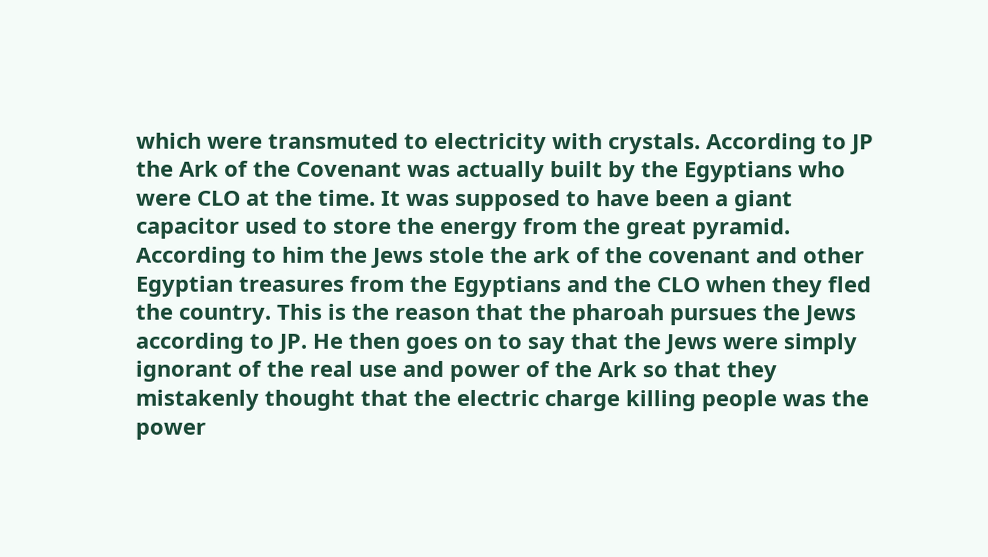which were transmuted to electricity with crystals. According to JP the Ark of the Covenant was actually built by the Egyptians who were CLO at the time. It was supposed to have been a giant capacitor used to store the energy from the great pyramid. According to him the Jews stole the ark of the covenant and other Egyptian treasures from the Egyptians and the CLO when they fled the country. This is the reason that the pharoah pursues the Jews according to JP. He then goes on to say that the Jews were simply ignorant of the real use and power of the Ark so that they mistakenly thought that the electric charge killing people was the power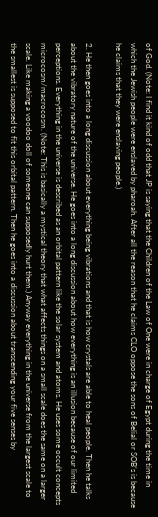of God. (Note: I find it kind of odd that JP is saying that the Children of the Law of One were in charge of Egypt during the time in which the Jewish people were enslaved by pharoah. After all the reason that he claims CLO oppose the sons of Belial or SOB's is because he claims that they were enslaving people.)

2. He then goes into a long discussion about everything being vibrations and that is how crystals are able to heal people. Then he talks about the vibratory nature of the universe. He goes into a long discussion about how everything is an illusion because of our limited perceptions. Everything in the universe is described as an orbital pattern like the solar system and atoms. He uses some occult concepts microcosm/macrocosm. (Note: This is basically a mystical theory that what affects things on a small scale does the same on a larger scale. Like making a voodoo doll of someone can supposedly hurt them.) Anyway everything in the universe from the largest scale to the smallest is supposed to fit this orbital pattern. Then he goes into a discussion about transcending your five senses by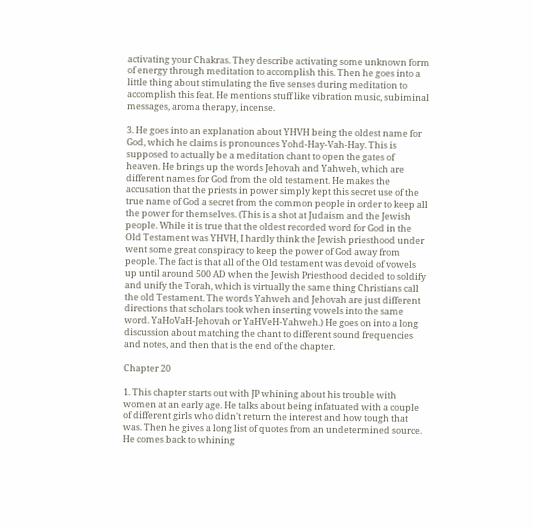activating your Chakras. They describe activating some unknown form of energy through meditation to accomplish this. Then he goes into a little thing about stimulating the five senses during meditation to accomplish this feat. He mentions stuff like vibration music, subiminal messages, aroma therapy, incense.

3. He goes into an explanation about YHVH being the oldest name for God, which he claims is pronounces Yohd-Hay-Vah-Hay. This is supposed to actually be a meditation chant to open the gates of heaven. He brings up the words Jehovah and Yahweh, which are different names for God from the old testament. He makes the accusation that the priests in power simply kept this secret use of the true name of God a secret from the common people in order to keep all the power for themselves. (This is a shot at Judaism and the Jewish people. While it is true that the oldest recorded word for God in the Old Testament was YHVH, I hardly think the Jewish priesthood under went some great conspiracy to keep the power of God away from people. The fact is that all of the Old testament was devoid of vowels up until around 500 AD when the Jewish Priesthood decided to soldify and unify the Torah, which is virtually the same thing Christians call the old Testament. The words Yahweh and Jehovah are just different directions that scholars took when inserting vowels into the same word. YaHoVaH-Jehovah or YaHVeH-Yahweh.) He goes on into a long discussion about matching the chant to different sound frequencies and notes, and then that is the end of the chapter.

Chapter 20

1. This chapter starts out with JP whining about his trouble with women at an early age. He talks about being infatuated with a couple of different girls who didn't return the interest and how tough that was. Then he gives a long list of quotes from an undetermined source. He comes back to whining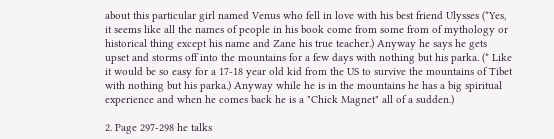about this particular girl named Venus who fell in love with his best friend Ulysses (*Yes, it seems like all the names of people in his book come from some from of mythology or historical thing except his name and Zane his true teacher.) Anyway he says he gets upset and storms off into the mountains for a few days with nothing but his parka. (* Like it would be so easy for a 17-18 year old kid from the US to survive the mountains of Tibet with nothing but his parka.) Anyway while he is in the mountains he has a big spiritual experience and when he comes back he is a "Chick Magnet" all of a sudden.)

2. Page 297-298 he talks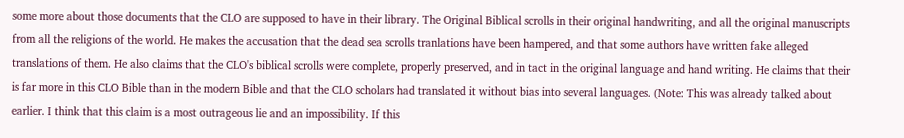some more about those documents that the CLO are supposed to have in their library. The Original Biblical scrolls in their original handwriting, and all the original manuscripts from all the religions of the world. He makes the accusation that the dead sea scrolls tranlations have been hampered, and that some authors have written fake alleged translations of them. He also claims that the CLO's biblical scrolls were complete, properly preserved, and in tact in the original language and hand writing. He claims that their is far more in this CLO Bible than in the modern Bible and that the CLO scholars had translated it without bias into several languages. (Note: This was already talked about earlier. I think that this claim is a most outrageous lie and an impossibility. If this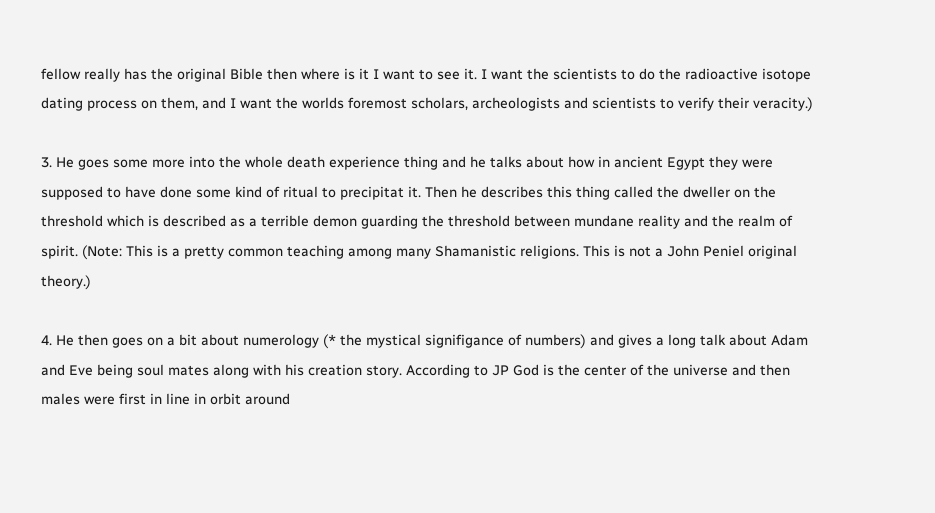fellow really has the original Bible then where is it I want to see it. I want the scientists to do the radioactive isotope dating process on them, and I want the worlds foremost scholars, archeologists and scientists to verify their veracity.)

3. He goes some more into the whole death experience thing and he talks about how in ancient Egypt they were supposed to have done some kind of ritual to precipitat it. Then he describes this thing called the dweller on the threshold which is described as a terrible demon guarding the threshold between mundane reality and the realm of spirit. (Note: This is a pretty common teaching among many Shamanistic religions. This is not a John Peniel original theory.)

4. He then goes on a bit about numerology (* the mystical signifigance of numbers) and gives a long talk about Adam and Eve being soul mates along with his creation story. According to JP God is the center of the universe and then males were first in line in orbit around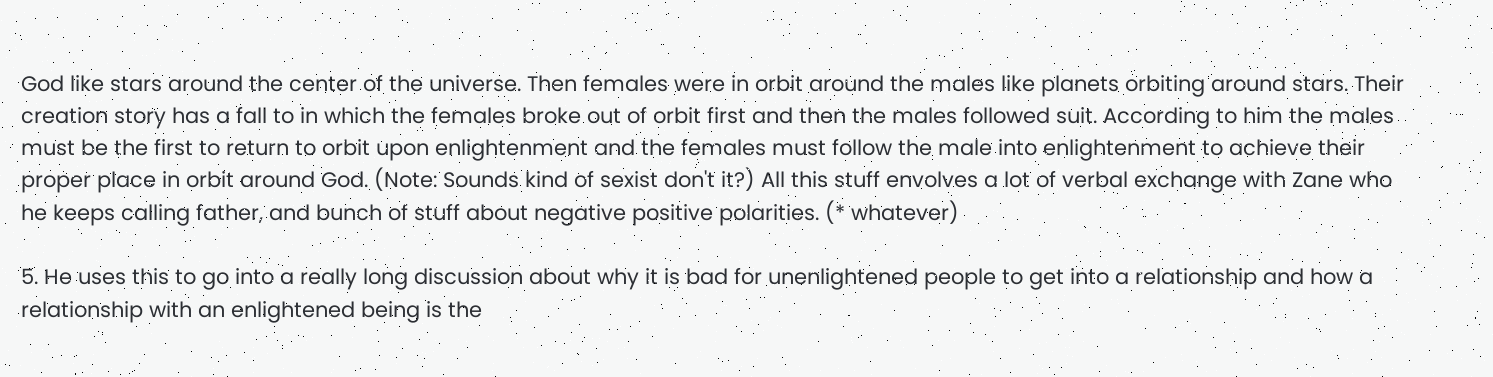God like stars around the center of the universe. Then females were in orbit around the males like planets orbiting around stars. Their creation story has a fall to in which the females broke out of orbit first and then the males followed suit. According to him the males must be the first to return to orbit upon enlightenment and the females must follow the male into enlightenment to achieve their proper place in orbit around God. (Note: Sounds kind of sexist don't it?) All this stuff envolves a lot of verbal exchange with Zane who he keeps calling father, and bunch of stuff about negative positive polarities. (* whatever)

5. He uses this to go into a really long discussion about why it is bad for unenlightened people to get into a relationship and how a relationship with an enlightened being is the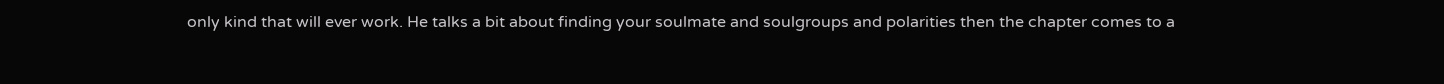only kind that will ever work. He talks a bit about finding your soulmate and soulgroups and polarities then the chapter comes to a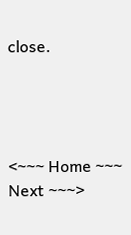close.




<~~~ Home ~~~ Next ~~~>